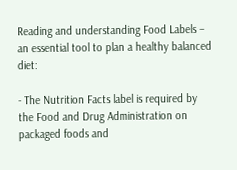Reading and understanding Food Labels – an essential tool to plan a healthy balanced diet:

- The Nutrition Facts label is required by the Food and Drug Administration on packaged foods and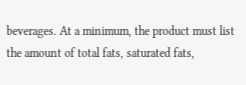beverages. At a minimum, the product must list the amount of total fats, saturated fats,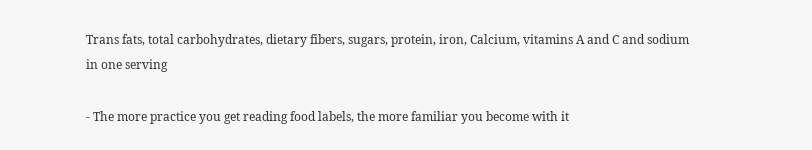Trans fats, total carbohydrates, dietary fibers, sugars, protein, iron, Calcium, vitamins A and C and sodium in one serving

- The more practice you get reading food labels, the more familiar you become with it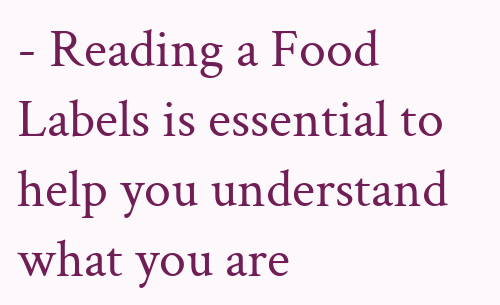- Reading a Food Labels is essential to help you understand what you are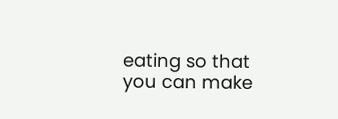eating so that you can make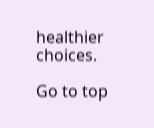healthier choices.

Go to top